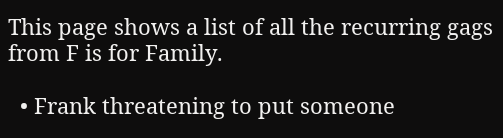This page shows a list of all the recurring gags from F is for Family.

  • Frank threatening to put someone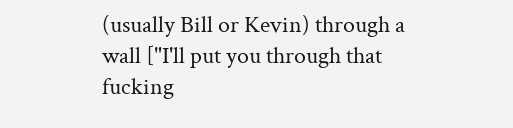(usually Bill or Kevin) through a wall ["I'll put you through that fucking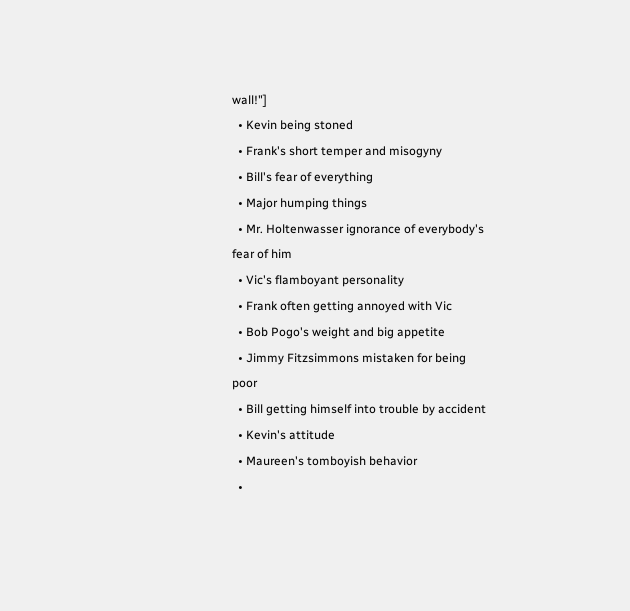wall!"]
  • Kevin being stoned
  • Frank's short temper and misogyny
  • Bill's fear of everything
  • Major humping things
  • Mr. Holtenwasser ignorance of everybody's fear of him
  • Vic's flamboyant personality
  • Frank often getting annoyed with Vic
  • Bob Pogo's weight and big appetite
  • Jimmy Fitzsimmons mistaken for being poor
  • Bill getting himself into trouble by accident
  • Kevin's attitude
  • Maureen's tomboyish behavior
  •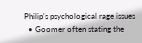Philip's psychological rage issues
  • Goomer often stating the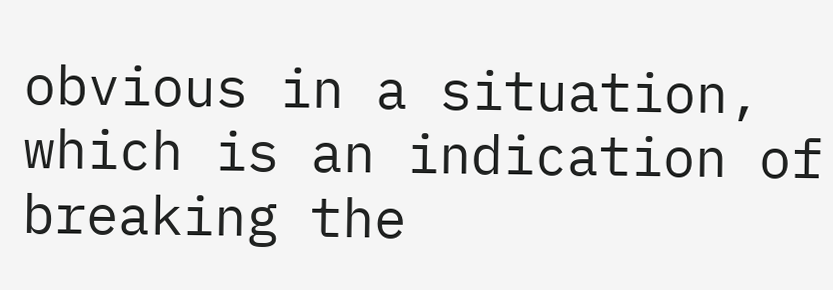obvious in a situation, which is an indication of breaking the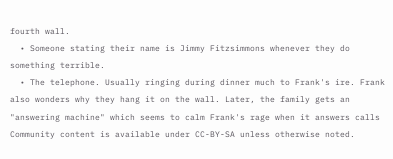fourth wall.
  • Someone stating their name is Jimmy Fitzsimmons whenever they do something terrible.
  • The telephone. Usually ringing during dinner much to Frank's ire. Frank also wonders why they hang it on the wall. Later, the family gets an "answering machine" which seems to calm Frank's rage when it answers calls
Community content is available under CC-BY-SA unless otherwise noted.